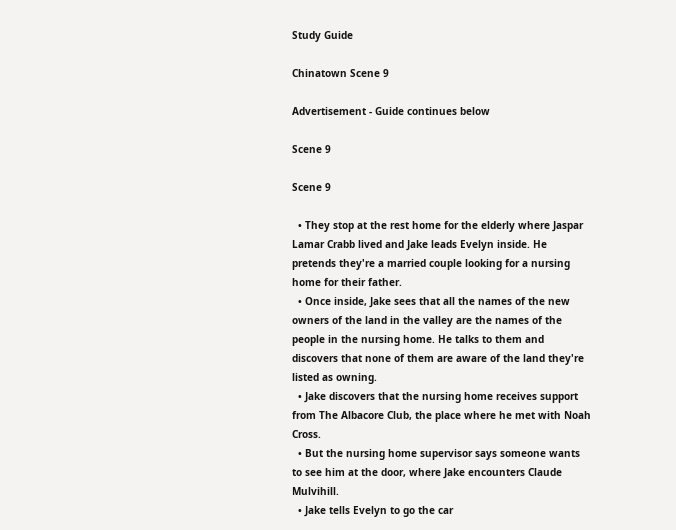Study Guide

Chinatown Scene 9

Advertisement - Guide continues below

Scene 9

Scene 9

  • They stop at the rest home for the elderly where Jaspar Lamar Crabb lived and Jake leads Evelyn inside. He pretends they're a married couple looking for a nursing home for their father.
  • Once inside, Jake sees that all the names of the new owners of the land in the valley are the names of the people in the nursing home. He talks to them and discovers that none of them are aware of the land they're listed as owning.
  • Jake discovers that the nursing home receives support from The Albacore Club, the place where he met with Noah Cross.
  • But the nursing home supervisor says someone wants to see him at the door, where Jake encounters Claude Mulvihill.
  • Jake tells Evelyn to go the car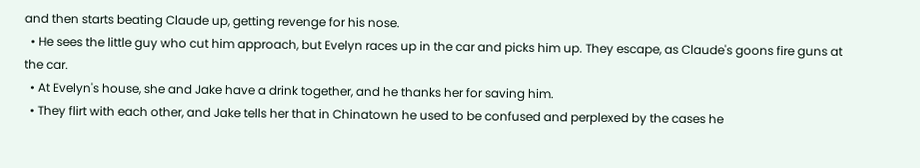and then starts beating Claude up, getting revenge for his nose.
  • He sees the little guy who cut him approach, but Evelyn races up in the car and picks him up. They escape, as Claude's goons fire guns at the car.
  • At Evelyn's house, she and Jake have a drink together, and he thanks her for saving him.
  • They flirt with each other, and Jake tells her that in Chinatown he used to be confused and perplexed by the cases he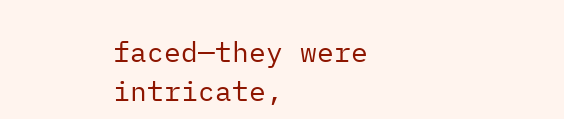faced—they were intricate,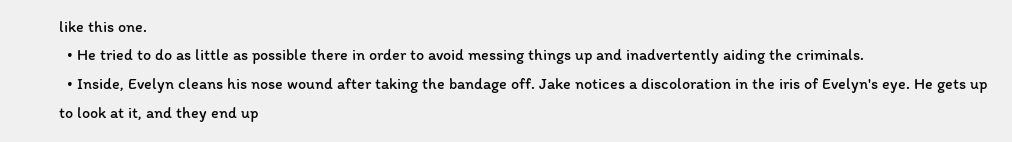like this one.
  • He tried to do as little as possible there in order to avoid messing things up and inadvertently aiding the criminals.
  • Inside, Evelyn cleans his nose wound after taking the bandage off. Jake notices a discoloration in the iris of Evelyn's eye. He gets up to look at it, and they end up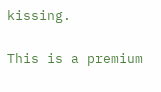kissing.

This is a premium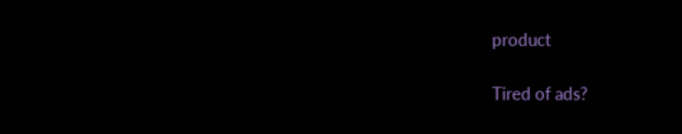product

Tired of ads?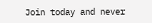Join today and never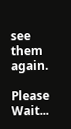see them again.

Please Wait...